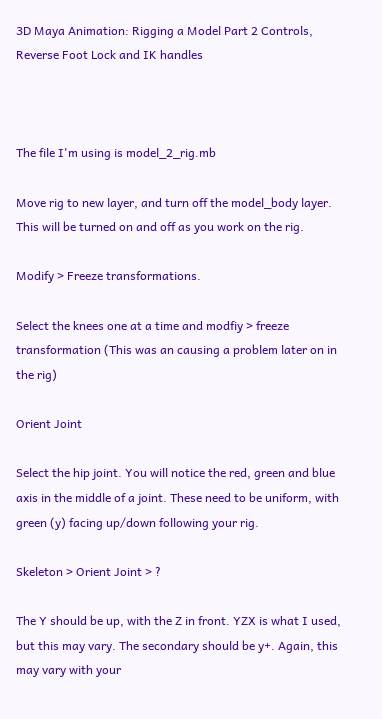3D Maya Animation: Rigging a Model Part 2 Controls, Reverse Foot Lock and IK handles



The file I'm using is model_2_rig.mb

Move rig to new layer, and turn off the model_body layer. This will be turned on and off as you work on the rig.

Modify > Freeze transformations.

Select the knees one at a time and modfiy > freeze transformation (This was an causing a problem later on in the rig)

Orient Joint

Select the hip joint. You will notice the red, green and blue axis in the middle of a joint. These need to be uniform, with green (y) facing up/down following your rig.

Skeleton > Orient Joint > ?

The Y should be up, with the Z in front. YZX is what I used, but this may vary. The secondary should be y+. Again, this may vary with your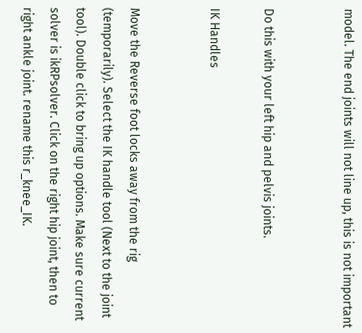model. The end joints will not line up, this is not important


Do this with your left hip and pelvis joints.

IK Handles


Move the Reverse foot locks away from the rig (temporarily). Select the IK handle tool (Next to the joint tool). Double click to bring up options. Make sure current solver is ikRPsolver. Click on the right hip joint, then to right ankle joint. rename this r_knee_IK.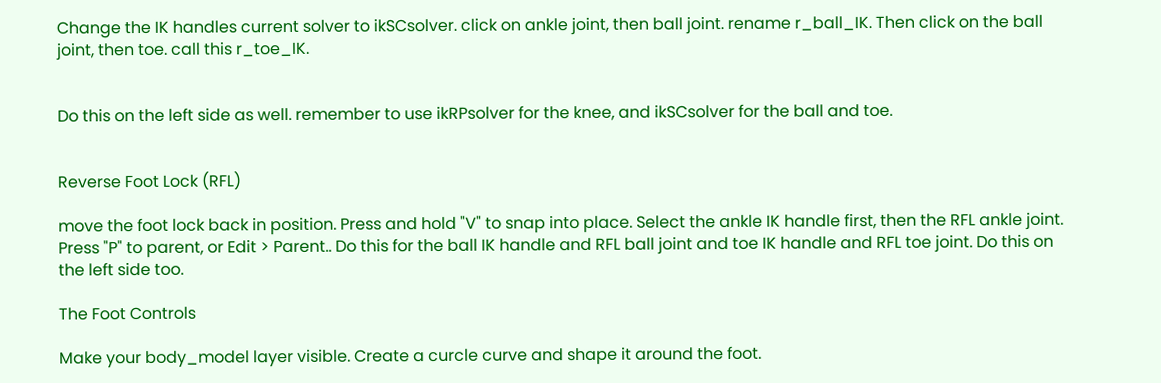Change the IK handles current solver to ikSCsolver. click on ankle joint, then ball joint. rename r_ball_IK. Then click on the ball joint, then toe. call this r_toe_IK.


Do this on the left side as well. remember to use ikRPsolver for the knee, and ikSCsolver for the ball and toe.


Reverse Foot Lock (RFL)

move the foot lock back in position. Press and hold "V" to snap into place. Select the ankle IK handle first, then the RFL ankle joint. Press "P" to parent, or Edit > Parent.. Do this for the ball IK handle and RFL ball joint and toe IK handle and RFL toe joint. Do this on the left side too.

The Foot Controls

Make your body_model layer visible. Create a curcle curve and shape it around the foot.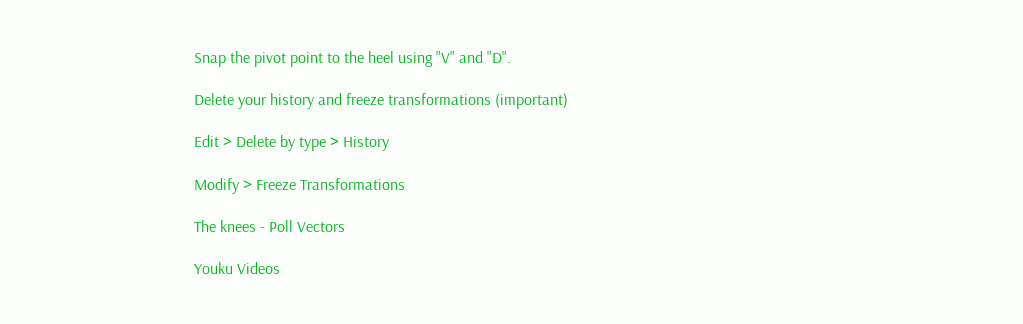Snap the pivot point to the heel using "V" and "D".

Delete your history and freeze transformations (important)

Edit > Delete by type > History

Modify > Freeze Transformations

The knees - Poll Vectors

Youku Videos